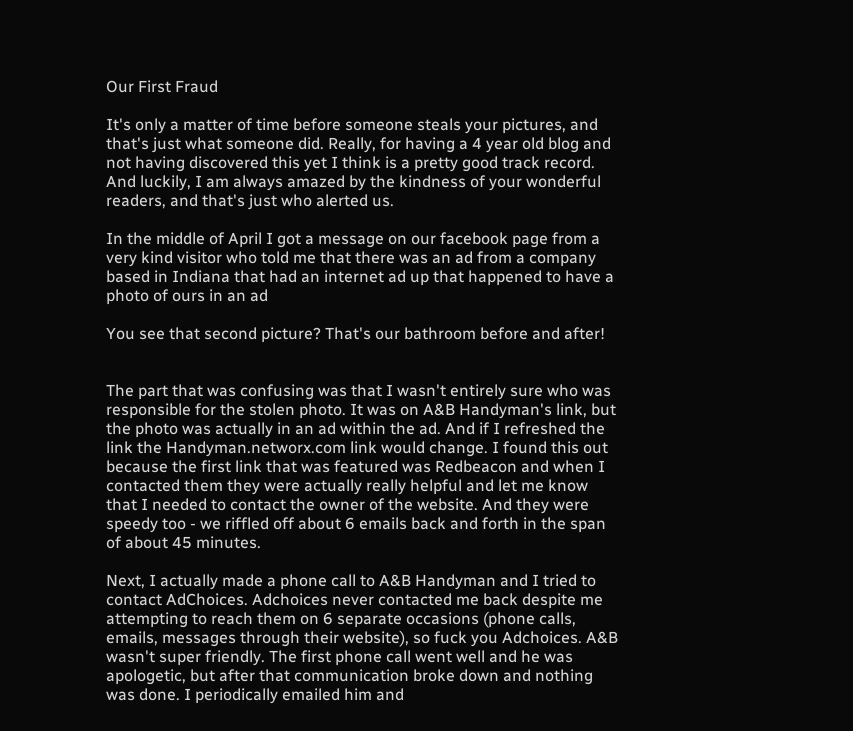Our First Fraud

It's only a matter of time before someone steals your pictures, and that's just what someone did. Really, for having a 4 year old blog and not having discovered this yet I think is a pretty good track record. And luckily, I am always amazed by the kindness of your wonderful readers, and that's just who alerted us.

In the middle of April I got a message on our facebook page from a very kind visitor who told me that there was an ad from a company based in Indiana that had an internet ad up that happened to have a photo of ours in an ad

You see that second picture? That's our bathroom before and after!


The part that was confusing was that I wasn't entirely sure who was responsible for the stolen photo. It was on A&B Handyman's link, but the photo was actually in an ad within the ad. And if I refreshed the link the Handyman.networx.com link would change. I found this out because the first link that was featured was Redbeacon and when I contacted them they were actually really helpful and let me know that I needed to contact the owner of the website. And they were speedy too - we riffled off about 6 emails back and forth in the span of about 45 minutes.

Next, I actually made a phone call to A&B Handyman and I tried to contact AdChoices. Adchoices never contacted me back despite me attempting to reach them on 6 separate occasions (phone calls, emails, messages through their website), so fuck you Adchoices. A&B wasn't super friendly. The first phone call went well and he was apologetic, but after that communication broke down and nothing was done. I periodically emailed him and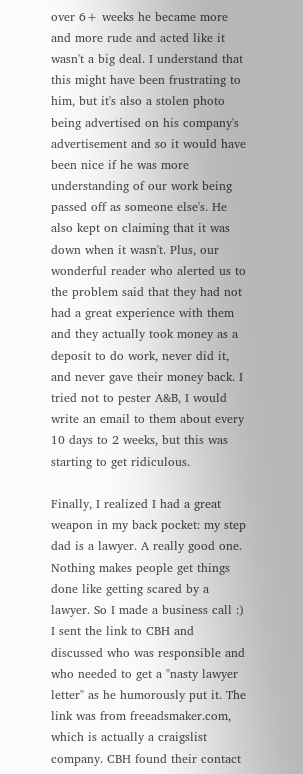over 6+ weeks he became more and more rude and acted like it wasn't a big deal. I understand that this might have been frustrating to him, but it's also a stolen photo being advertised on his company's advertisement and so it would have been nice if he was more understanding of our work being passed off as someone else's. He also kept on claiming that it was down when it wasn't. Plus, our wonderful reader who alerted us to the problem said that they had not had a great experience with them and they actually took money as a deposit to do work, never did it, and never gave their money back. I tried not to pester A&B, I would write an email to them about every 10 days to 2 weeks, but this was starting to get ridiculous.

Finally, I realized I had a great weapon in my back pocket: my step dad is a lawyer. A really good one. Nothing makes people get things done like getting scared by a lawyer. So I made a business call :) I sent the link to CBH and discussed who was responsible and who needed to get a "nasty lawyer letter" as he humorously put it. The link was from freeadsmaker.com, which is actually a craigslist company. CBH found their contact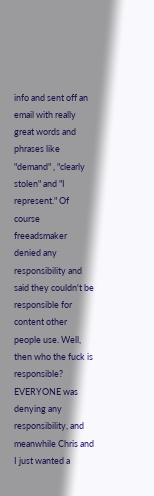info and sent off an email with really great words and phrases like "demand" , "clearly stolen" and "I represent." Of course freeadsmaker denied any responsibility and said they couldn't be responsible for content other people use. Well, then who the fuck is responsible? EVERYONE was denying any responsibility, and meanwhile Chris and I just wanted a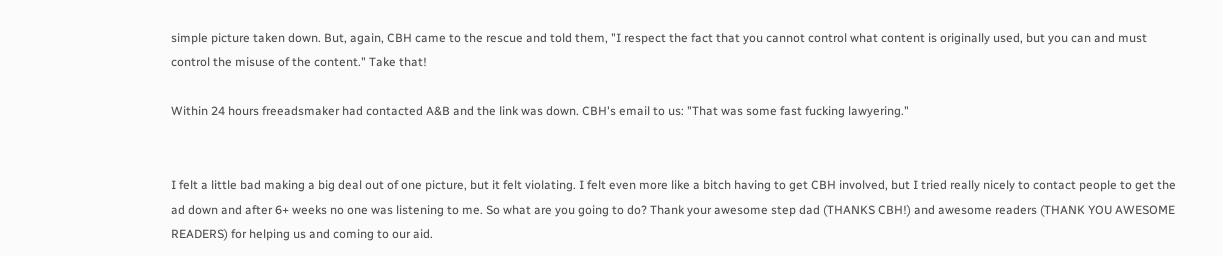simple picture taken down. But, again, CBH came to the rescue and told them, "I respect the fact that you cannot control what content is originally used, but you can and must control the misuse of the content." Take that!

Within 24 hours freeadsmaker had contacted A&B and the link was down. CBH's email to us: "That was some fast fucking lawyering."


I felt a little bad making a big deal out of one picture, but it felt violating. I felt even more like a bitch having to get CBH involved, but I tried really nicely to contact people to get the ad down and after 6+ weeks no one was listening to me. So what are you going to do? Thank your awesome step dad (THANKS CBH!) and awesome readers (THANK YOU AWESOME READERS) for helping us and coming to our aid.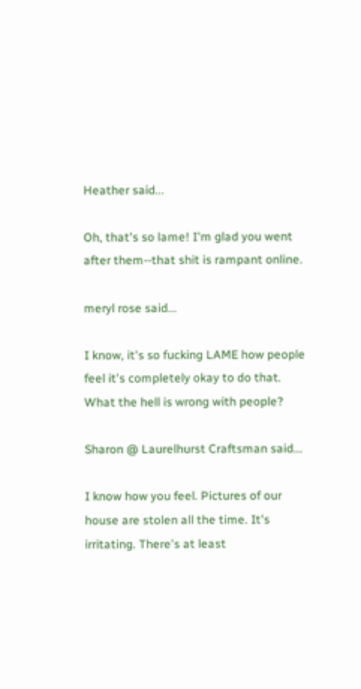Heather said...

Oh, that's so lame! I'm glad you went after them--that shit is rampant online.

meryl rose said...

I know, it's so fucking LAME how people feel it's completely okay to do that. What the hell is wrong with people?

Sharon @ Laurelhurst Craftsman said...

I know how you feel. Pictures of our house are stolen all the time. It's irritating. There's at least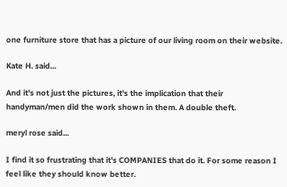one furniture store that has a picture of our living room on their website.

Kate H. said...

And it's not just the pictures, it's the implication that their handyman/men did the work shown in them. A double theft.

meryl rose said...

I find it so frustrating that it's COMPANIES that do it. For some reason I feel like they should know better.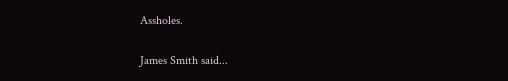Assholes.

James Smith said...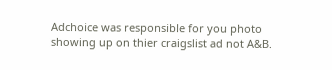Adchoice was responsible for you photo showing up on thier craigslist ad not A&B.